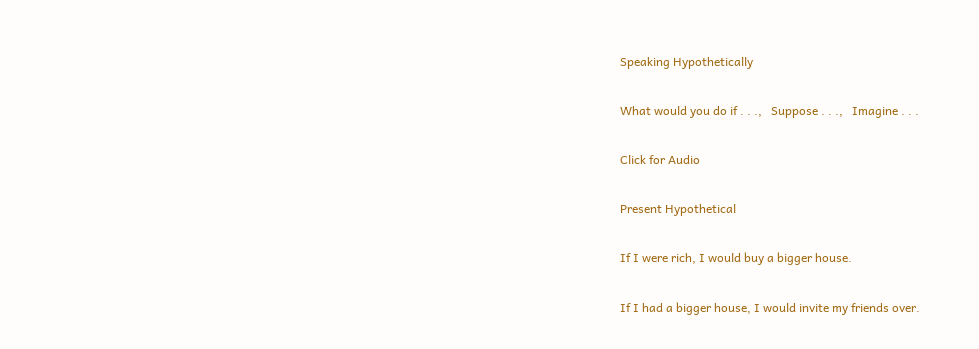Speaking Hypothetically

What would you do if . . .,   Suppose . . .,   Imagine . . .

Click for Audio

Present Hypothetical

If I were rich, I would buy a bigger house.

If I had a bigger house, I would invite my friends over.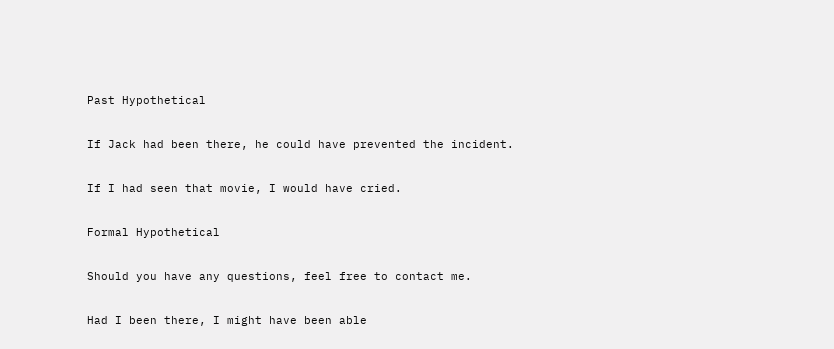Past Hypothetical

If Jack had been there, he could have prevented the incident.

If I had seen that movie, I would have cried.

Formal Hypothetical

Should you have any questions, feel free to contact me.

Had I been there, I might have been able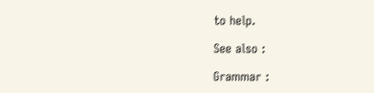to help.

See also :

Grammar :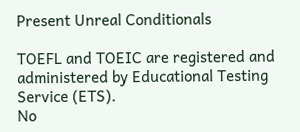Present Unreal Conditionals

TOEFL and TOEIC are registered and administered by Educational Testing Service (ETS).
No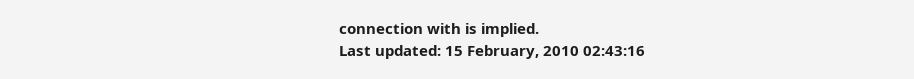connection with is implied.
Last updated: 15 February, 2010 02:43:16